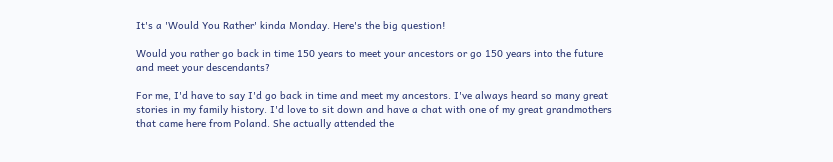It's a 'Would You Rather' kinda Monday. Here's the big question!

Would you rather go back in time 150 years to meet your ancestors or go 150 years into the future and meet your descendants?

For me, I'd have to say I'd go back in time and meet my ancestors. I've always heard so many great stories in my family history. I'd love to sit down and have a chat with one of my great grandmothers that came here from Poland. She actually attended the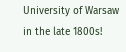University of Warsaw in the late 1800s!